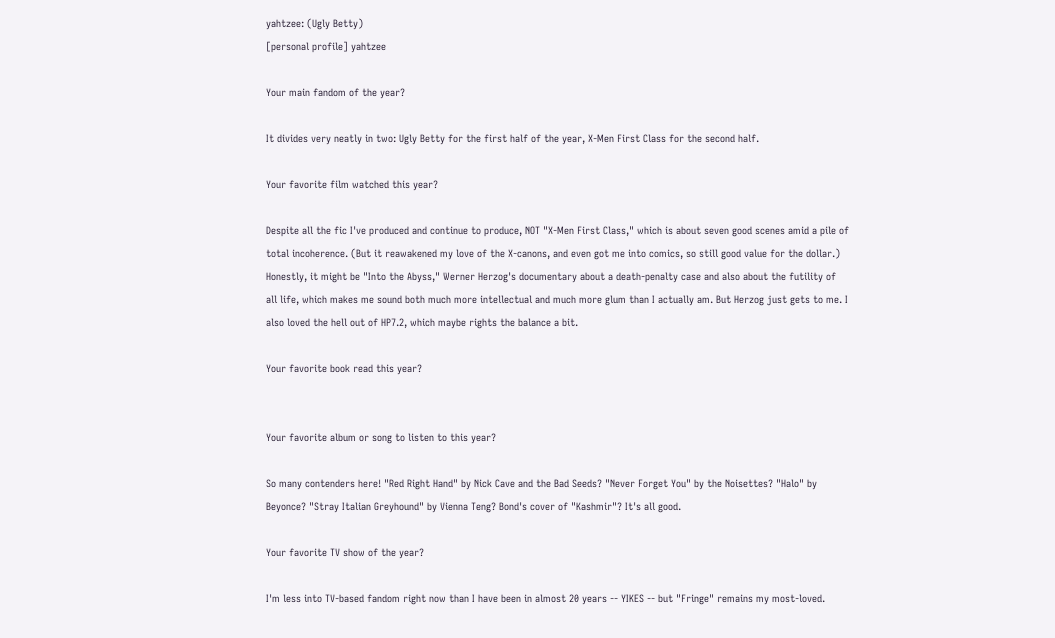yahtzee: (Ugly Betty)
[personal profile] yahtzee

Your main fandom of the year?

It divides very neatly in two: Ugly Betty for the first half of the year, X-Men First Class for the second half.

Your favorite film watched this year?

Despite all the fic I've produced and continue to produce, NOT "X-Men First Class," which is about seven good scenes amid a pile of total incoherence. (But it reawakened my love of the X-canons, and even got me into comics, so still good value for the dollar.) Honestly, it might be "Into the Abyss," Werner Herzog's documentary about a death-penalty case and also about the futility of all life, which makes me sound both much more intellectual and much more glum than I actually am. But Herzog just gets to me. I also loved the hell out of HP7.2, which maybe rights the balance a bit.

Your favorite book read this year?


Your favorite album or song to listen to this year?

So many contenders here! "Red Right Hand" by Nick Cave and the Bad Seeds? "Never Forget You" by the Noisettes? "Halo" by Beyonce? "Stray Italian Greyhound" by Vienna Teng? Bond's cover of "Kashmir"? It's all good.

Your favorite TV show of the year?

I'm less into TV-based fandom right now than I have been in almost 20 years -- YIKES -- but "Fringe" remains my most-loved.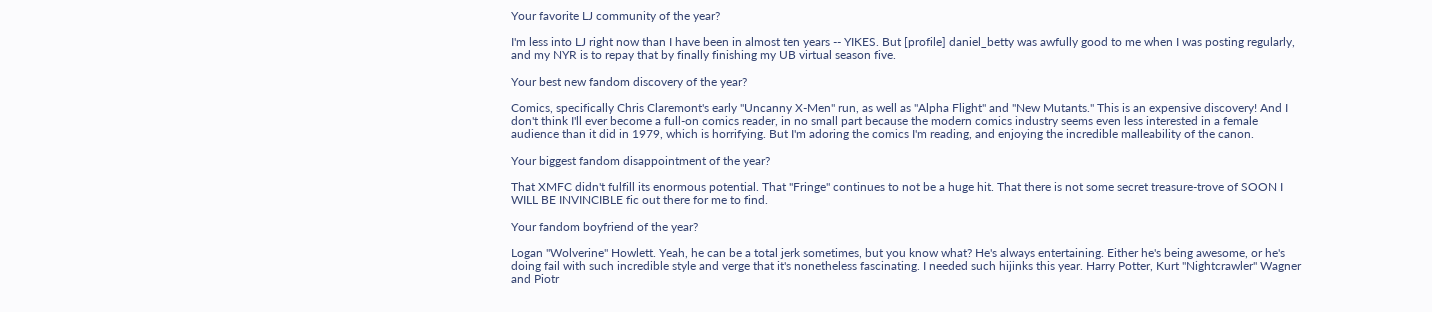Your favorite LJ community of the year?

I'm less into LJ right now than I have been in almost ten years -- YIKES. But [profile] daniel_betty was awfully good to me when I was posting regularly, and my NYR is to repay that by finally finishing my UB virtual season five.

Your best new fandom discovery of the year?

Comics, specifically Chris Claremont's early "Uncanny X-Men" run, as well as "Alpha Flight" and "New Mutants." This is an expensive discovery! And I don't think I'll ever become a full-on comics reader, in no small part because the modern comics industry seems even less interested in a female audience than it did in 1979, which is horrifying. But I'm adoring the comics I'm reading, and enjoying the incredible malleability of the canon.

Your biggest fandom disappointment of the year?

That XMFC didn't fulfill its enormous potential. That "Fringe" continues to not be a huge hit. That there is not some secret treasure-trove of SOON I WILL BE INVINCIBLE fic out there for me to find.

Your fandom boyfriend of the year?

Logan "Wolverine" Howlett. Yeah, he can be a total jerk sometimes, but you know what? He's always entertaining. Either he's being awesome, or he's doing fail with such incredible style and verge that it's nonetheless fascinating. I needed such hijinks this year. Harry Potter, Kurt "Nightcrawler" Wagner and Piotr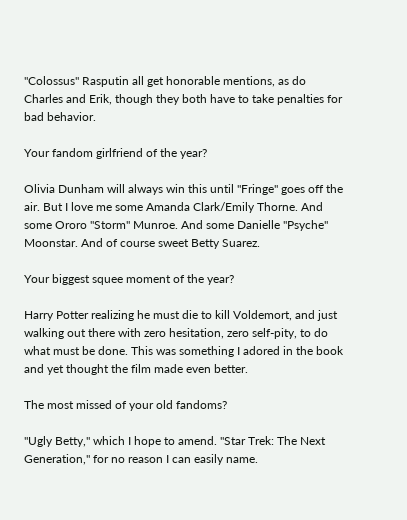"Colossus" Rasputin all get honorable mentions, as do Charles and Erik, though they both have to take penalties for bad behavior.

Your fandom girlfriend of the year?

Olivia Dunham will always win this until "Fringe" goes off the air. But I love me some Amanda Clark/Emily Thorne. And some Ororo "Storm" Munroe. And some Danielle "Psyche" Moonstar. And of course sweet Betty Suarez.

Your biggest squee moment of the year?

Harry Potter realizing he must die to kill Voldemort, and just walking out there with zero hesitation, zero self-pity, to do what must be done. This was something I adored in the book and yet thought the film made even better.

The most missed of your old fandoms?

"Ugly Betty," which I hope to amend. "Star Trek: The Next Generation," for no reason I can easily name.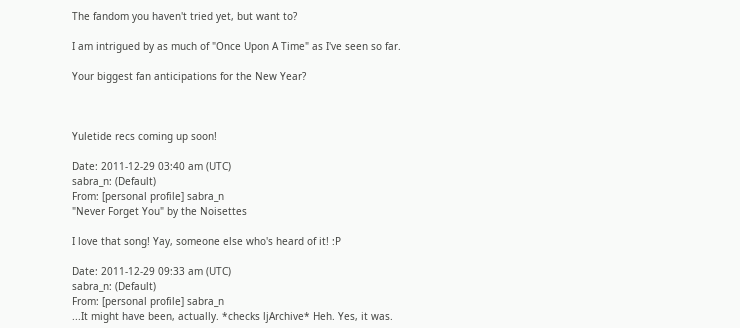The fandom you haven't tried yet, but want to?

I am intrigued by as much of "Once Upon A Time" as I've seen so far.

Your biggest fan anticipations for the New Year?



Yuletide recs coming up soon!

Date: 2011-12-29 03:40 am (UTC)
sabra_n: (Default)
From: [personal profile] sabra_n
"Never Forget You" by the Noisettes

I love that song! Yay, someone else who's heard of it! :P

Date: 2011-12-29 09:33 am (UTC)
sabra_n: (Default)
From: [personal profile] sabra_n
...It might have been, actually. *checks ljArchive* Heh. Yes, it was.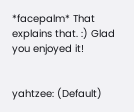*facepalm* That explains that. :) Glad you enjoyed it!


yahtzee: (Default)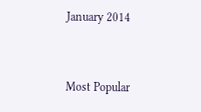January 2014


Most Popular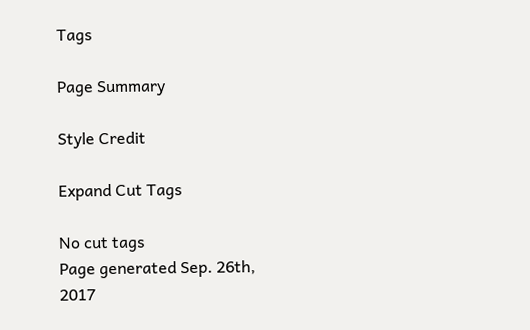Tags

Page Summary

Style Credit

Expand Cut Tags

No cut tags
Page generated Sep. 26th, 2017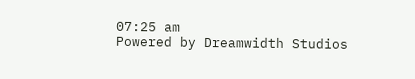07:25 am
Powered by Dreamwidth Studios